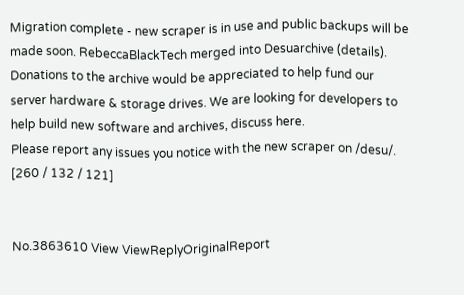Migration complete - new scraper is in use and public backups will be made soon. RebeccaBlackTech merged into Desuarchive (details).
Donations to the archive would be appreciated to help fund our server hardware & storage drives. We are looking for developers to help build new software and archives, discuss here.
Please report any issues you notice with the new scraper on /desu/.
[260 / 132 / 121]


No.3863610 View ViewReplyOriginalReport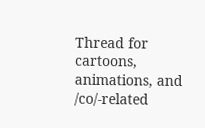Thread for cartoons, animations, and /co/-related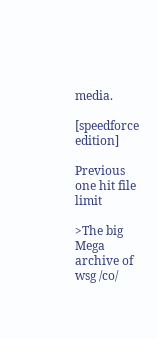media.

[speedforce edition]

Previous one hit file limit

>The big Mega archive of wsg /co/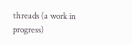threads (a work in progress)